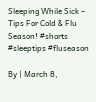Sleeping While Sick – Tips For Cold & Flu Season! #shorts #sleeptips #fluseason

By | March 8,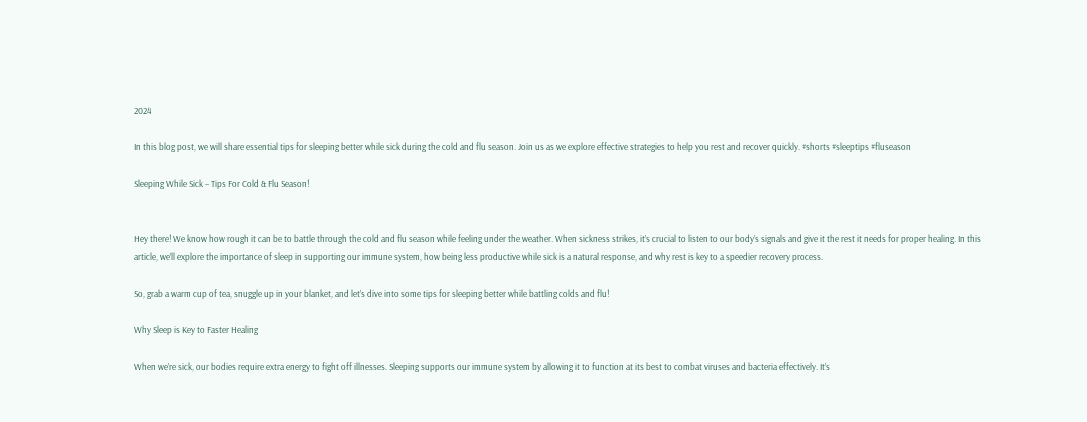2024

In this blog post, we will share essential tips for sleeping better while sick during the cold and flu season. Join us as we explore effective strategies to help you rest and recover quickly. #shorts #sleeptips #fluseason

Sleeping While Sick – Tips For Cold & Flu Season!


Hey there! We know how rough it can be to battle through the cold and flu season while feeling under the weather. When sickness strikes, it’s crucial to listen to our body’s signals and give it the rest it needs for proper healing. In this article, we’ll explore the importance of sleep in supporting our immune system, how being less productive while sick is a natural response, and why rest is key to a speedier recovery process.

So, grab a warm cup of tea, snuggle up in your blanket, and let’s dive into some tips for sleeping better while battling colds and flu!

Why Sleep is Key to Faster Healing

When we’re sick, our bodies require extra energy to fight off illnesses. Sleeping supports our immune system by allowing it to function at its best to combat viruses and bacteria effectively. It’s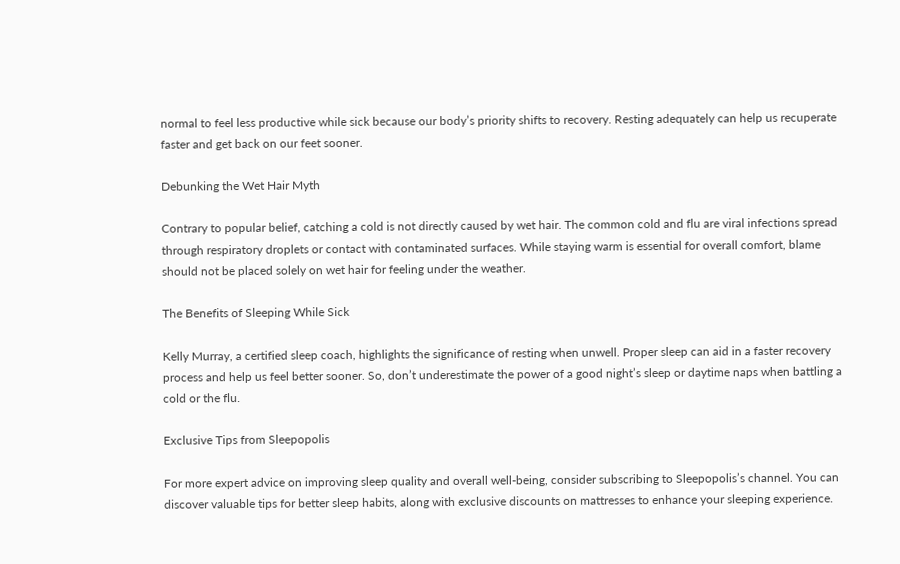normal to feel less productive while sick because our body’s priority shifts to recovery. Resting adequately can help us recuperate faster and get back on our feet sooner.

Debunking the Wet Hair Myth

Contrary to popular belief, catching a cold is not directly caused by wet hair. The common cold and flu are viral infections spread through respiratory droplets or contact with contaminated surfaces. While staying warm is essential for overall comfort, blame should not be placed solely on wet hair for feeling under the weather.

The Benefits of Sleeping While Sick

Kelly Murray, a certified sleep coach, highlights the significance of resting when unwell. Proper sleep can aid in a faster recovery process and help us feel better sooner. So, don’t underestimate the power of a good night’s sleep or daytime naps when battling a cold or the flu.

Exclusive Tips from Sleepopolis

For more expert advice on improving sleep quality and overall well-being, consider subscribing to Sleepopolis’s channel. You can discover valuable tips for better sleep habits, along with exclusive discounts on mattresses to enhance your sleeping experience.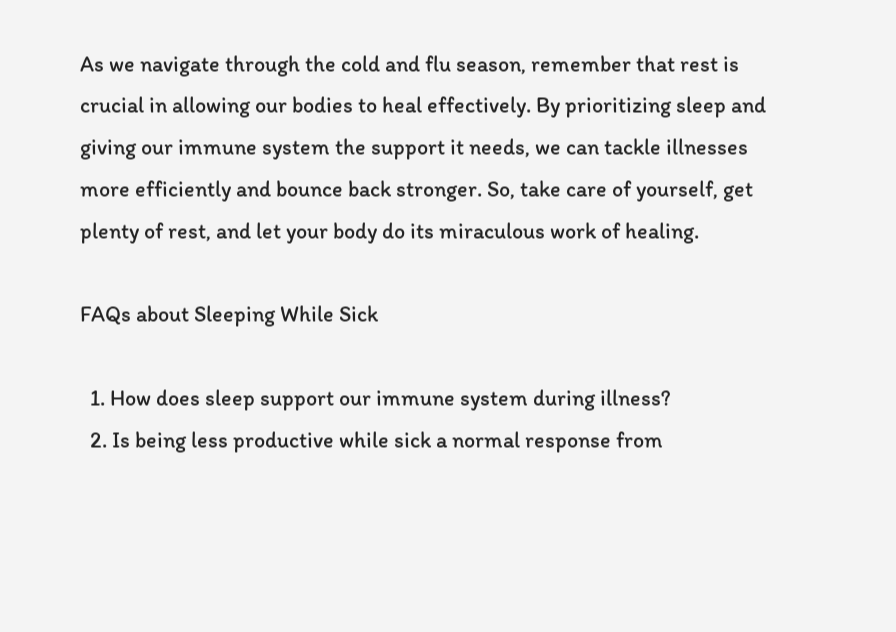As we navigate through the cold and flu season, remember that rest is crucial in allowing our bodies to heal effectively. By prioritizing sleep and giving our immune system the support it needs, we can tackle illnesses more efficiently and bounce back stronger. So, take care of yourself, get plenty of rest, and let your body do its miraculous work of healing.

FAQs about Sleeping While Sick

  1. How does sleep support our immune system during illness?
  2. Is being less productive while sick a normal response from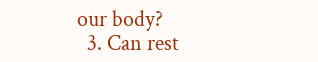our body?
  3. Can rest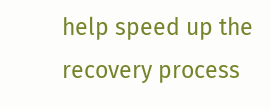help speed up the recovery process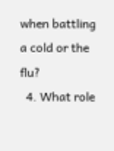when battling a cold or the flu?
  4. What role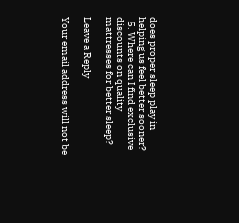does proper sleep play in helping us feel better sooner?
  5. Where can I find exclusive discounts on quality mattresses for better sleep?

Leave a Reply

Your email address will not be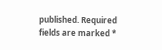published. Required fields are marked *